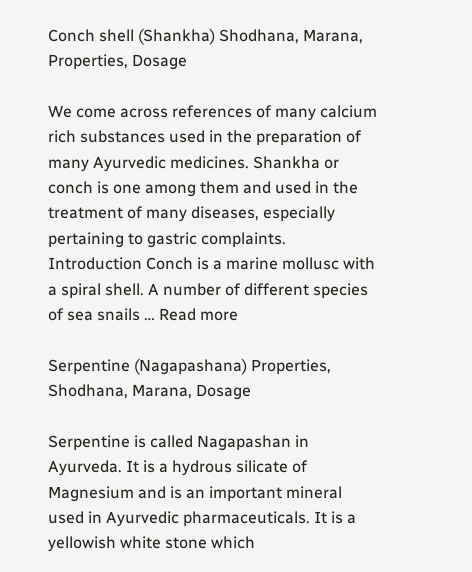Conch shell (Shankha) Shodhana, Marana, Properties, Dosage

We come across references of many calcium rich substances used in the preparation of many Ayurvedic medicines. Shankha or conch is one among them and used in the treatment of many diseases, especially pertaining to gastric complaints. Introduction Conch is a marine mollusc with a spiral shell. A number of different species of sea snails … Read more

Serpentine (Nagapashana) Properties, Shodhana, Marana, Dosage

Serpentine is called Nagapashan in Ayurveda. It is a hydrous silicate of Magnesium and is an important mineral used in Ayurvedic pharmaceuticals. It is a yellowish white stone which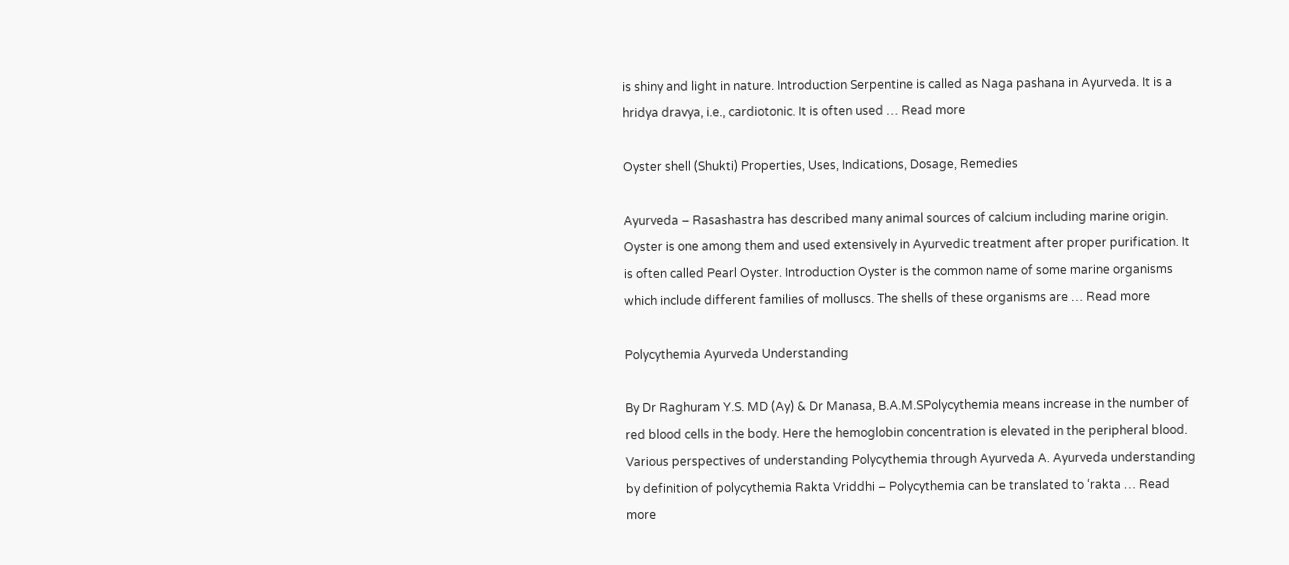is shiny and light in nature. Introduction Serpentine is called as Naga pashana in Ayurveda. It is a hridya dravya, i.e., cardiotonic. It is often used … Read more

Oyster shell (Shukti) Properties, Uses, Indications, Dosage, Remedies

Ayurveda – Rasashastra has described many animal sources of calcium including marine origin. Oyster is one among them and used extensively in Ayurvedic treatment after proper purification. It is often called Pearl Oyster. Introduction Oyster is the common name of some marine organisms which include different families of molluscs. The shells of these organisms are … Read more

Polycythemia Ayurveda Understanding

By Dr Raghuram Y.S. MD (Ay) & Dr Manasa, B.A.M.SPolycythemia means increase in the number of red blood cells in the body. Here the hemoglobin concentration is elevated in the peripheral blood. Various perspectives of understanding Polycythemia through Ayurveda A. Ayurveda understanding by definition of polycythemia Rakta Vriddhi – Polycythemia can be translated to ‘rakta … Read more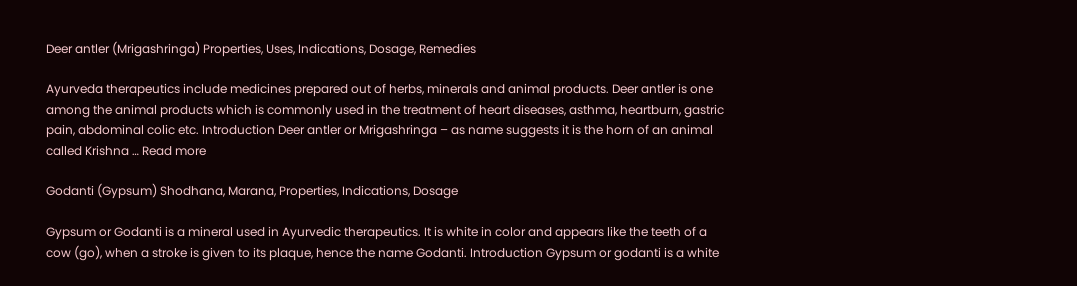Deer antler (Mrigashringa) Properties, Uses, Indications, Dosage, Remedies

Ayurveda therapeutics include medicines prepared out of herbs, minerals and animal products. Deer antler is one among the animal products which is commonly used in the treatment of heart diseases, asthma, heartburn, gastric pain, abdominal colic etc. Introduction Deer antler or Mrigashringa – as name suggests it is the horn of an animal called Krishna … Read more

Godanti (Gypsum) Shodhana, Marana, Properties, Indications, Dosage

Gypsum or Godanti is a mineral used in Ayurvedic therapeutics. It is white in color and appears like the teeth of a cow (go), when a stroke is given to its plaque, hence the name Godanti. Introduction Gypsum or godanti is a white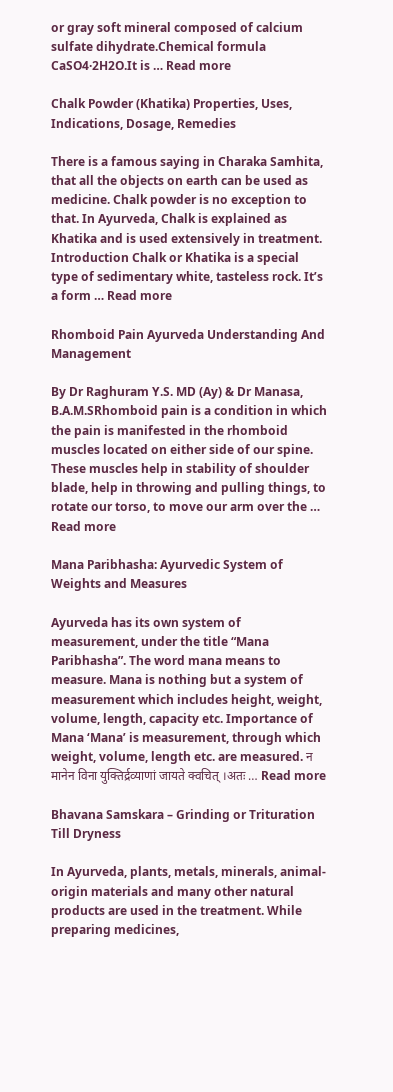or gray soft mineral composed of calcium sulfate dihydrate.Chemical formula CaSO4·2H2O.It is … Read more

Chalk Powder (Khatika) Properties, Uses, Indications, Dosage, Remedies

There is a famous saying in Charaka Samhita, that all the objects on earth can be used as medicine. Chalk powder is no exception to that. In Ayurveda, Chalk is explained as Khatika and is used extensively in treatment. Introduction Chalk or Khatika is a special type of sedimentary white, tasteless rock. It’s a form … Read more

Rhomboid Pain Ayurveda Understanding And Management

By Dr Raghuram Y.S. MD (Ay) & Dr Manasa, B.A.M.SRhomboid pain is a condition in which the pain is manifested in the rhomboid muscles located on either side of our spine. These muscles help in stability of shoulder blade, help in throwing and pulling things, to rotate our torso, to move our arm over the … Read more

Mana Paribhasha: Ayurvedic System of Weights and Measures

Ayurveda has its own system of measurement, under the title “Mana Paribhasha”. The word mana means to measure. Mana is nothing but a system of measurement which includes height, weight, volume, length, capacity etc. Importance of Mana ‘Mana’ is measurement, through which weight, volume, length etc. are measured. न मानेन विना युक्तिर्द्रव्याणां जायते क्वचित् ।अतः … Read more

Bhavana Samskara – Grinding or Trituration Till Dryness

In Ayurveda, plants, metals, minerals, animal-origin materials and many other natural products are used in the treatment. While preparing medicines,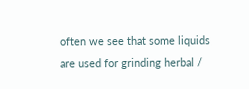often we see that some liquids are used for grinding herbal /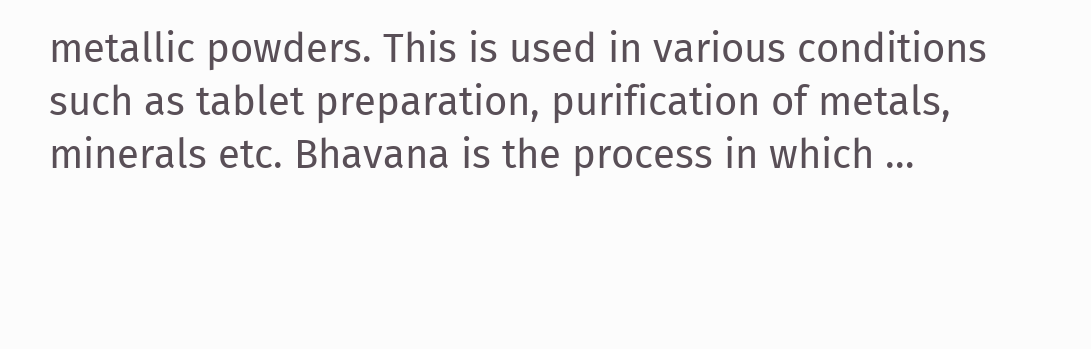metallic powders. This is used in various conditions such as tablet preparation, purification of metals, minerals etc. Bhavana is the process in which …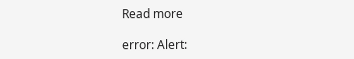Read more

error: Alert: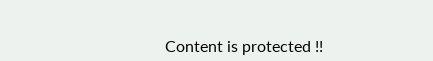Content is protected !!